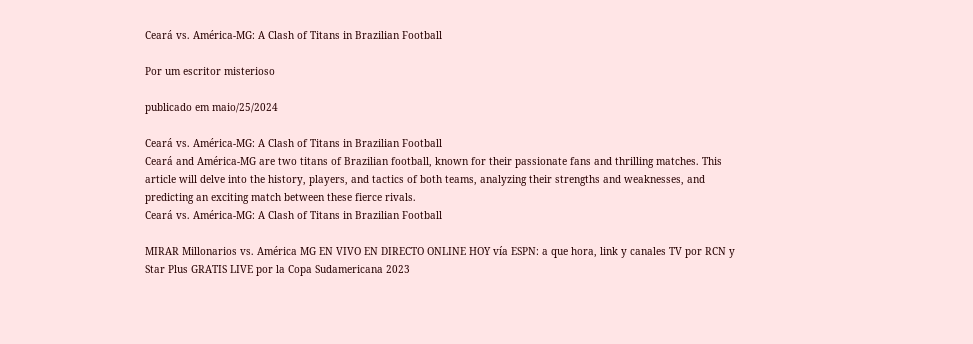Ceará vs. América-MG: A Clash of Titans in Brazilian Football

Por um escritor misterioso

publicado em maio/25/2024

Ceará vs. América-MG: A Clash of Titans in Brazilian Football
Ceará and América-MG are two titans of Brazilian football, known for their passionate fans and thrilling matches. This article will delve into the history, players, and tactics of both teams, analyzing their strengths and weaknesses, and predicting an exciting match between these fierce rivals.
Ceará vs. América-MG: A Clash of Titans in Brazilian Football

MIRAR Millonarios vs. América MG EN VIVO EN DIRECTO ONLINE HOY vía ESPN: a que hora, link y canales TV por RCN y Star Plus GRATIS LIVE por la Copa Sudamericana 2023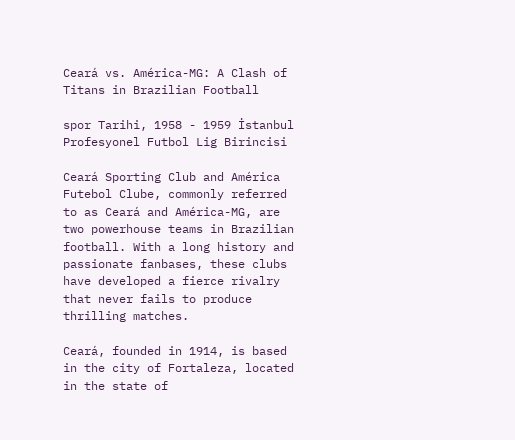Ceará vs. América-MG: A Clash of Titans in Brazilian Football

spor Tarihi, 1958 - 1959 İstanbul Profesyonel Futbol Lig Birincisi

Ceará Sporting Club and América Futebol Clube, commonly referred to as Ceará and América-MG, are two powerhouse teams in Brazilian football. With a long history and passionate fanbases, these clubs have developed a fierce rivalry that never fails to produce thrilling matches.

Ceará, founded in 1914, is based in the city of Fortaleza, located in the state of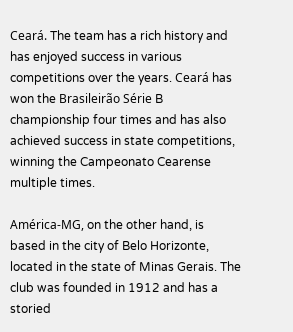Ceará. The team has a rich history and has enjoyed success in various competitions over the years. Ceará has won the Brasileirão Série B championship four times and has also achieved success in state competitions, winning the Campeonato Cearense multiple times.

América-MG, on the other hand, is based in the city of Belo Horizonte, located in the state of Minas Gerais. The club was founded in 1912 and has a storied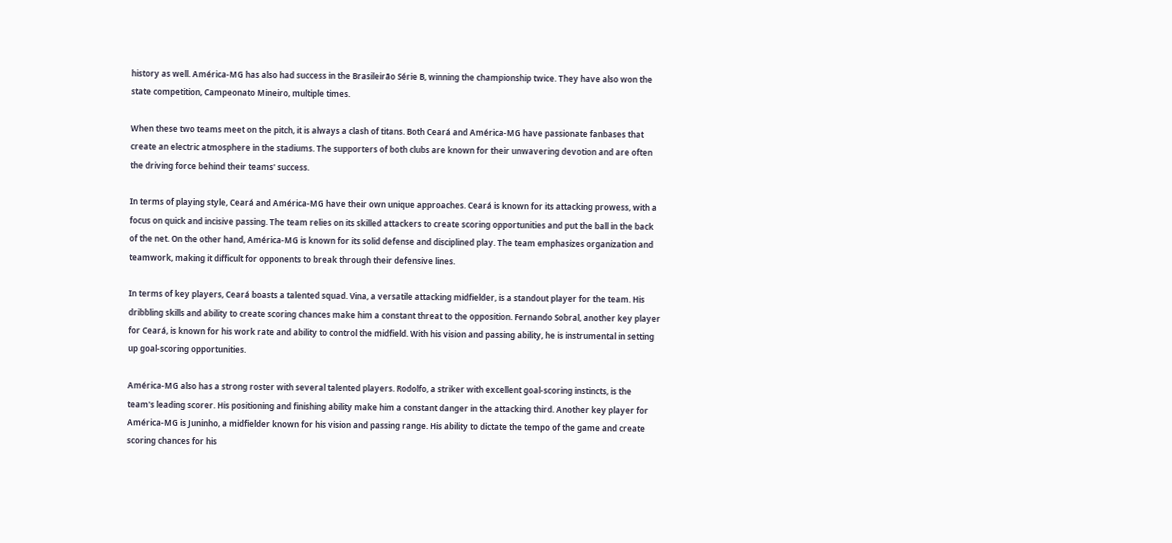history as well. América-MG has also had success in the Brasileirão Série B, winning the championship twice. They have also won the state competition, Campeonato Mineiro, multiple times.

When these two teams meet on the pitch, it is always a clash of titans. Both Ceará and América-MG have passionate fanbases that create an electric atmosphere in the stadiums. The supporters of both clubs are known for their unwavering devotion and are often the driving force behind their teams' success.

In terms of playing style, Ceará and América-MG have their own unique approaches. Ceará is known for its attacking prowess, with a focus on quick and incisive passing. The team relies on its skilled attackers to create scoring opportunities and put the ball in the back of the net. On the other hand, América-MG is known for its solid defense and disciplined play. The team emphasizes organization and teamwork, making it difficult for opponents to break through their defensive lines.

In terms of key players, Ceará boasts a talented squad. Vina, a versatile attacking midfielder, is a standout player for the team. His dribbling skills and ability to create scoring chances make him a constant threat to the opposition. Fernando Sobral, another key player for Ceará, is known for his work rate and ability to control the midfield. With his vision and passing ability, he is instrumental in setting up goal-scoring opportunities.

América-MG also has a strong roster with several talented players. Rodolfo, a striker with excellent goal-scoring instincts, is the team's leading scorer. His positioning and finishing ability make him a constant danger in the attacking third. Another key player for América-MG is Juninho, a midfielder known for his vision and passing range. His ability to dictate the tempo of the game and create scoring chances for his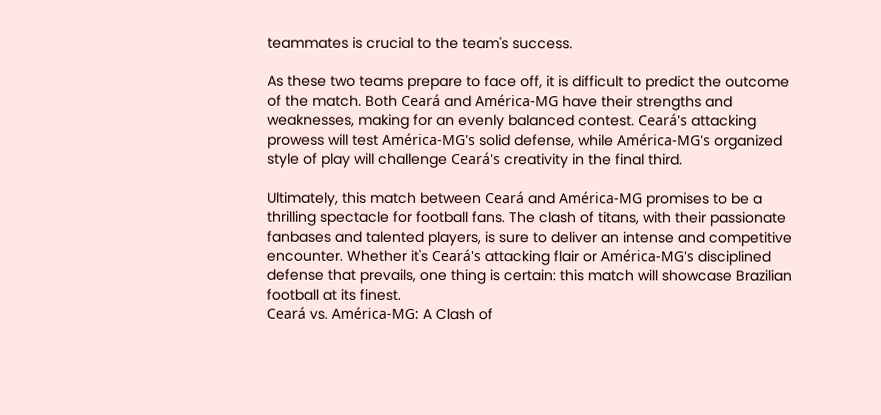teammates is crucial to the team's success.

As these two teams prepare to face off, it is difficult to predict the outcome of the match. Both Ceará and América-MG have their strengths and weaknesses, making for an evenly balanced contest. Ceará's attacking prowess will test América-MG's solid defense, while América-MG's organized style of play will challenge Ceará's creativity in the final third.

Ultimately, this match between Ceará and América-MG promises to be a thrilling spectacle for football fans. The clash of titans, with their passionate fanbases and talented players, is sure to deliver an intense and competitive encounter. Whether it's Ceará's attacking flair or América-MG's disciplined defense that prevails, one thing is certain: this match will showcase Brazilian football at its finest.
Ceará vs. América-MG: A Clash of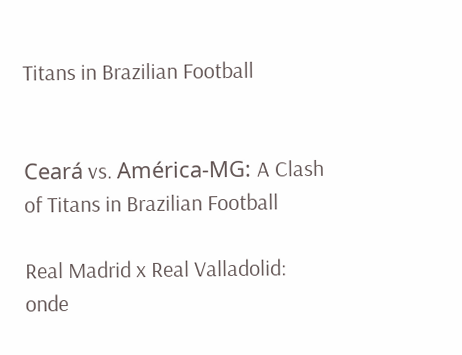Titans in Brazilian Football


Ceará vs. América-MG: A Clash of Titans in Brazilian Football

Real Madrid x Real Valladolid: onde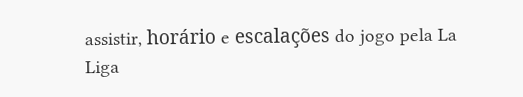assistir, horário e escalações do jogo pela La Liga